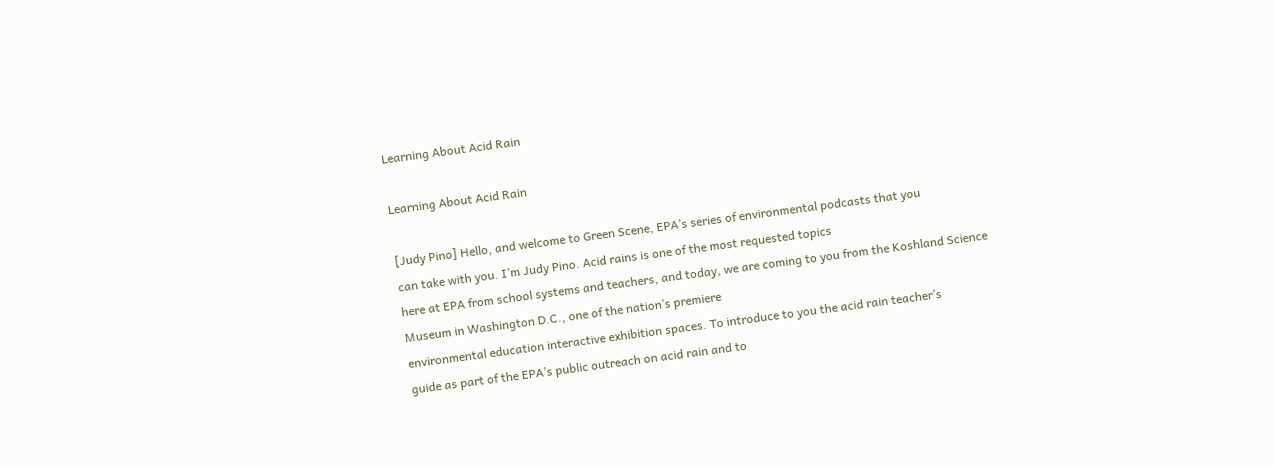Learning About Acid Rain

Learning About Acid Rain

[Judy Pino] Hello, and welcome to Green Scene, EPA’s series of environmental podcasts that you
can take with you. I’m Judy Pino. Acid rains is one of the most requested topics
here at EPA from school systems and teachers, and today, we are coming to you from the Koshland Science
Museum in Washington D.C., one of the nation’s premiere
environmental education interactive exhibition spaces. To introduce to you the acid rain teacher’s
guide as part of the EPA’s public outreach on acid rain and to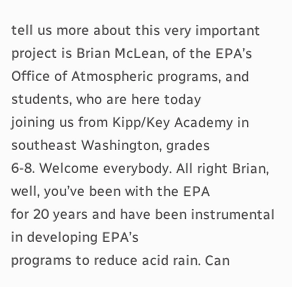tell us more about this very important project is Brian McLean, of the EPA’s Office of Atmospheric programs, and students, who are here today
joining us from Kipp/Key Academy in southeast Washington, grades
6-8. Welcome everybody. All right Brian, well, you’ve been with the EPA
for 20 years and have been instrumental in developing EPA’s
programs to reduce acid rain. Can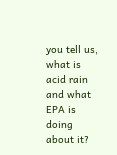you tell us, what is acid rain and what EPA is doing about it?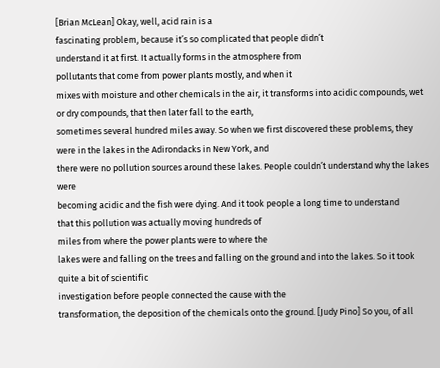[Brian McLean] Okay, well, acid rain is a
fascinating problem, because it’s so complicated that people didn’t
understand it at first. It actually forms in the atmosphere from
pollutants that come from power plants mostly, and when it
mixes with moisture and other chemicals in the air, it transforms into acidic compounds, wet or dry compounds, that then later fall to the earth,
sometimes several hundred miles away. So when we first discovered these problems, they
were in the lakes in the Adirondacks in New York, and
there were no pollution sources around these lakes. People couldn’t understand why the lakes were
becoming acidic and the fish were dying. And it took people a long time to understand
that this pollution was actually moving hundreds of
miles from where the power plants were to where the
lakes were and falling on the trees and falling on the ground and into the lakes. So it took quite a bit of scientific
investigation before people connected the cause with the
transformation, the deposition of the chemicals onto the ground. [Judy Pino] So you, of all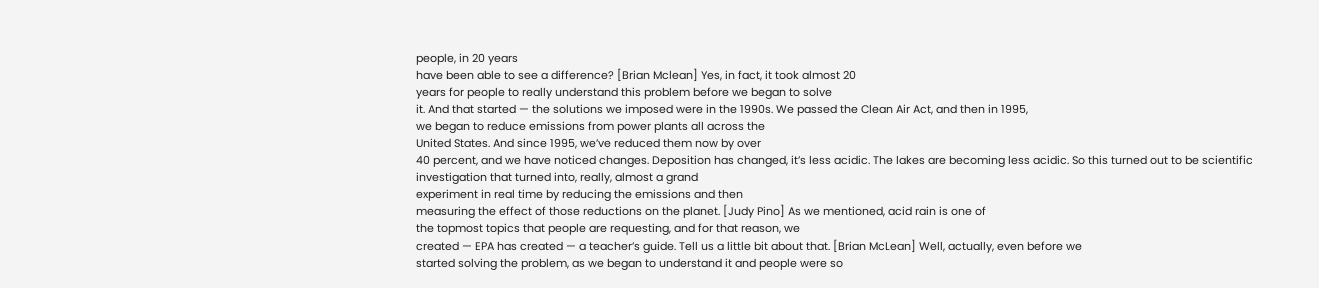people, in 20 years
have been able to see a difference? [Brian Mclean] Yes, in fact, it took almost 20
years for people to really understand this problem before we began to solve
it. And that started — the solutions we imposed were in the 1990s. We passed the Clean Air Act, and then in 1995,
we began to reduce emissions from power plants all across the
United States. And since 1995, we’ve reduced them now by over
40 percent, and we have noticed changes. Deposition has changed, it’s less acidic. The lakes are becoming less acidic. So this turned out to be scientific
investigation that turned into, really, almost a grand
experiment in real time by reducing the emissions and then
measuring the effect of those reductions on the planet. [Judy Pino] As we mentioned, acid rain is one of
the topmost topics that people are requesting, and for that reason, we
created — EPA has created — a teacher’s guide. Tell us a little bit about that. [Brian McLean] Well, actually, even before we
started solving the problem, as we began to understand it and people were so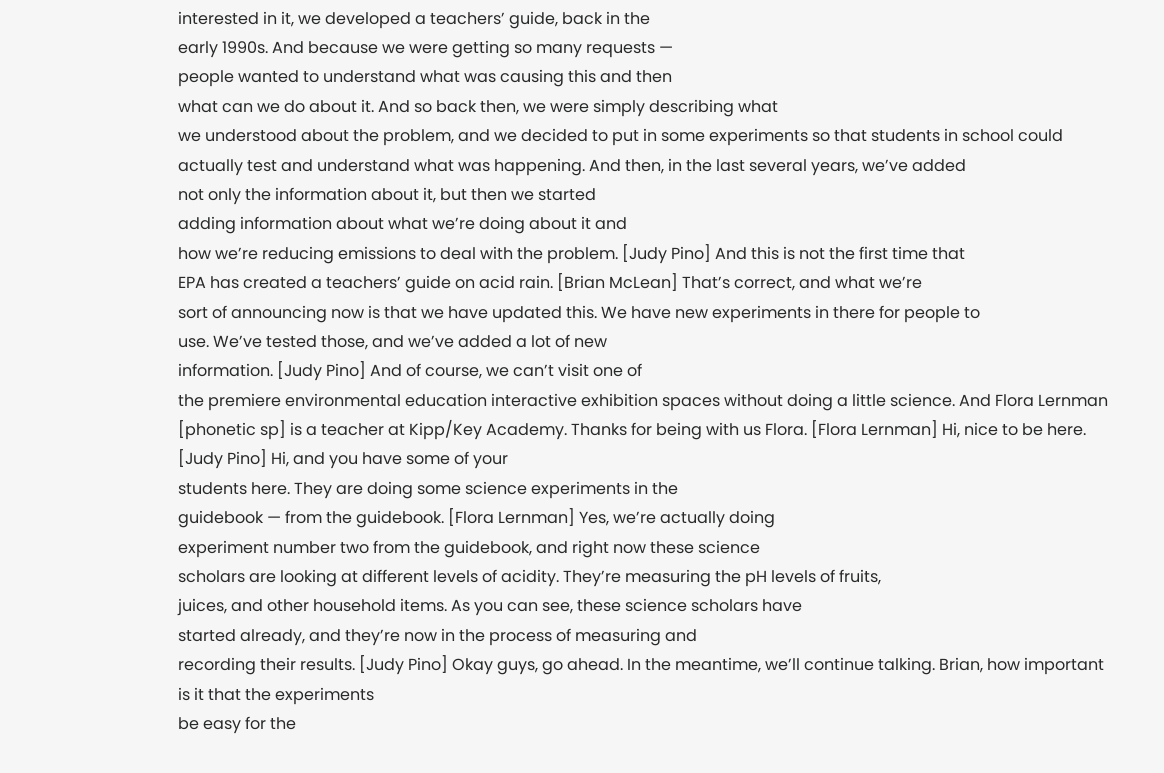interested in it, we developed a teachers’ guide, back in the
early 1990s. And because we were getting so many requests —
people wanted to understand what was causing this and then
what can we do about it. And so back then, we were simply describing what
we understood about the problem, and we decided to put in some experiments so that students in school could
actually test and understand what was happening. And then, in the last several years, we’ve added
not only the information about it, but then we started
adding information about what we’re doing about it and
how we’re reducing emissions to deal with the problem. [Judy Pino] And this is not the first time that
EPA has created a teachers’ guide on acid rain. [Brian McLean] That’s correct, and what we’re
sort of announcing now is that we have updated this. We have new experiments in there for people to
use. We’ve tested those, and we’ve added a lot of new
information. [Judy Pino] And of course, we can’t visit one of
the premiere environmental education interactive exhibition spaces without doing a little science. And Flora Lernman [phonetic sp] is a teacher at Kipp/Key Academy. Thanks for being with us Flora. [Flora Lernman] Hi, nice to be here. [Judy Pino] Hi, and you have some of your
students here. They are doing some science experiments in the
guidebook — from the guidebook. [Flora Lernman] Yes, we’re actually doing
experiment number two from the guidebook, and right now these science
scholars are looking at different levels of acidity. They’re measuring the pH levels of fruits,
juices, and other household items. As you can see, these science scholars have
started already, and they’re now in the process of measuring and
recording their results. [Judy Pino] Okay guys, go ahead. In the meantime, we’ll continue talking. Brian, how important is it that the experiments
be easy for the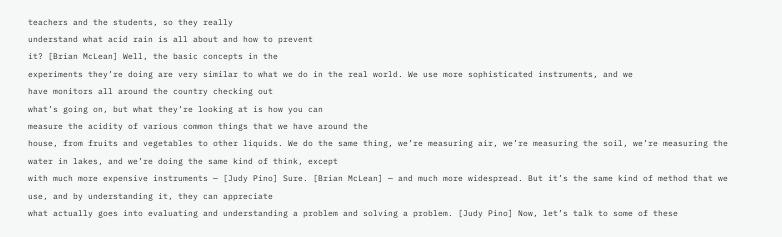teachers and the students, so they really
understand what acid rain is all about and how to prevent
it? [Brian McLean] Well, the basic concepts in the
experiments they’re doing are very similar to what we do in the real world. We use more sophisticated instruments, and we
have monitors all around the country checking out
what’s going on, but what they’re looking at is how you can
measure the acidity of various common things that we have around the
house, from fruits and vegetables to other liquids. We do the same thing, we’re measuring air, we’re measuring the soil, we’re measuring the
water in lakes, and we’re doing the same kind of think, except
with much more expensive instruments — [Judy Pino] Sure. [Brian McLean] — and much more widespread. But it’s the same kind of method that we use, and by understanding it, they can appreciate
what actually goes into evaluating and understanding a problem and solving a problem. [Judy Pino] Now, let’s talk to some of these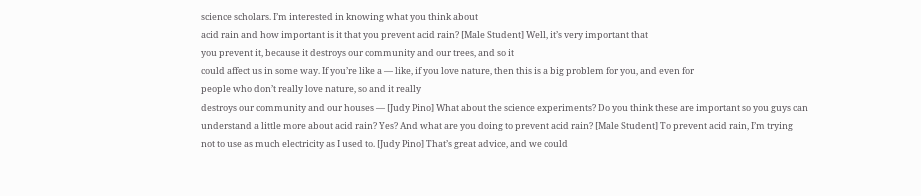science scholars. I’m interested in knowing what you think about
acid rain and how important is it that you prevent acid rain? [Male Student] Well, it’s very important that
you prevent it, because it destroys our community and our trees, and so it
could affect us in some way. If you’re like a — like, if you love nature, then this is a big problem for you, and even for
people who don’t really love nature, so and it really
destroys our community and our houses — [Judy Pino] What about the science experiments? Do you think these are important so you guys can
understand a little more about acid rain? Yes? And what are you doing to prevent acid rain? [Male Student] To prevent acid rain, I’m trying
not to use as much electricity as I used to. [Judy Pino] That’s great advice, and we could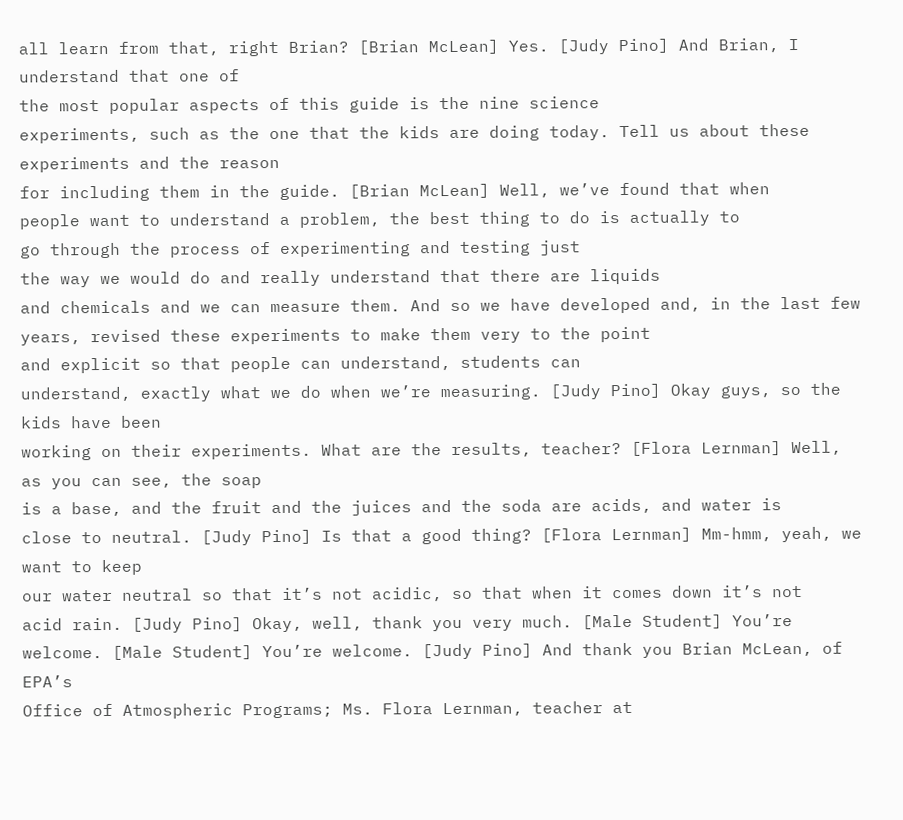all learn from that, right Brian? [Brian McLean] Yes. [Judy Pino] And Brian, I understand that one of
the most popular aspects of this guide is the nine science
experiments, such as the one that the kids are doing today. Tell us about these experiments and the reason
for including them in the guide. [Brian McLean] Well, we’ve found that when
people want to understand a problem, the best thing to do is actually to
go through the process of experimenting and testing just
the way we would do and really understand that there are liquids
and chemicals and we can measure them. And so we have developed and, in the last few
years, revised these experiments to make them very to the point
and explicit so that people can understand, students can
understand, exactly what we do when we’re measuring. [Judy Pino] Okay guys, so the kids have been
working on their experiments. What are the results, teacher? [Flora Lernman] Well, as you can see, the soap
is a base, and the fruit and the juices and the soda are acids, and water is
close to neutral. [Judy Pino] Is that a good thing? [Flora Lernman] Mm-hmm, yeah, we want to keep
our water neutral so that it’s not acidic, so that when it comes down it’s not
acid rain. [Judy Pino] Okay, well, thank you very much. [Male Student] You’re welcome. [Male Student] You’re welcome. [Judy Pino] And thank you Brian McLean, of EPA’s
Office of Atmospheric Programs; Ms. Flora Lernman, teacher at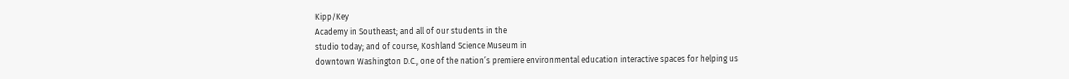Kipp/Key
Academy in Southeast; and all of our students in the
studio today; and of course, Koshland Science Museum in
downtown Washington D.C., one of the nation’s premiere environmental education interactive spaces for helping us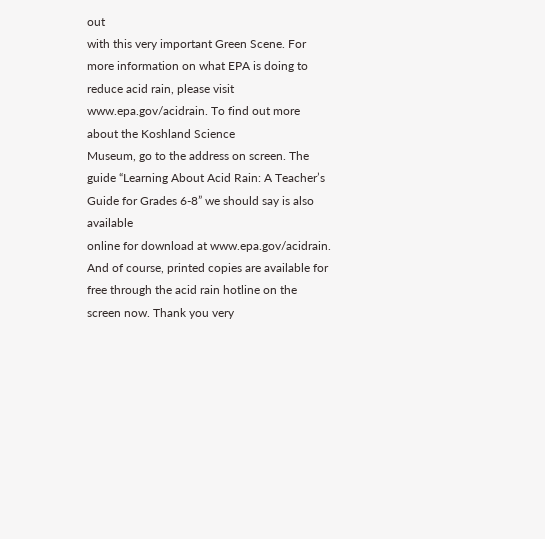out
with this very important Green Scene. For more information on what EPA is doing to
reduce acid rain, please visit www.epa.gov/acidrain. To find out more about the Koshland Science
Museum, go to the address on screen. The guide “Learning About Acid Rain: A Teacher’s
Guide for Grades 6-8” we should say is also available
online for download at www.epa.gov/acidrain. And of course, printed copies are available for
free through the acid rain hotline on the screen now. Thank you very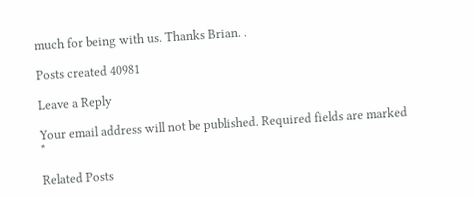much for being with us. Thanks Brian. .

Posts created 40981

Leave a Reply

Your email address will not be published. Required fields are marked *

Related Posts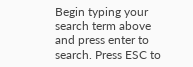Begin typing your search term above and press enter to search. Press ESC to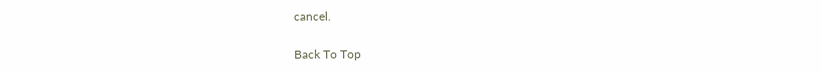cancel.

Back To Top